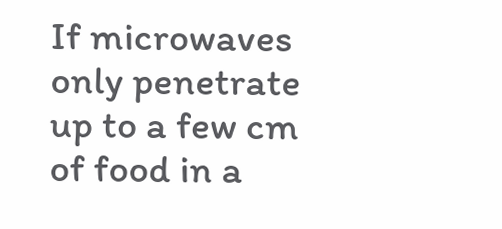If microwaves only penetrate up to a few cm of food in a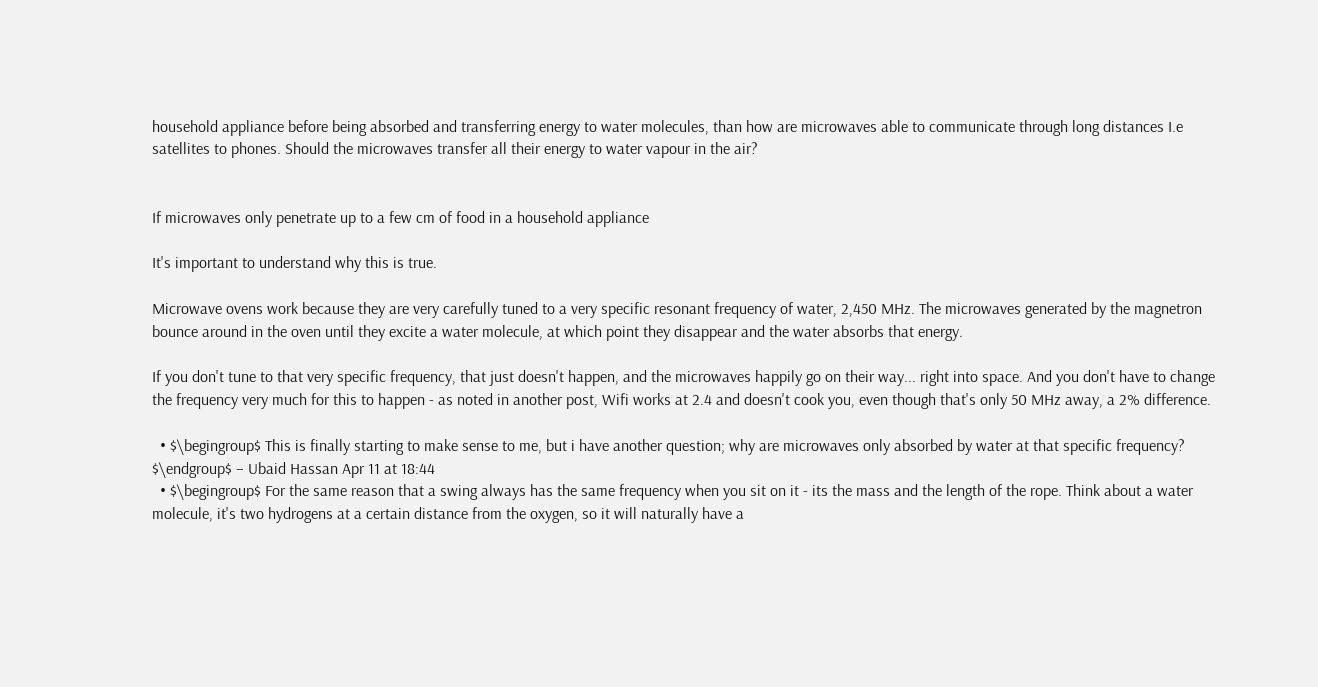household appliance before being absorbed and transferring energy to water molecules, than how are microwaves able to communicate through long distances I.e satellites to phones. Should the microwaves transfer all their energy to water vapour in the air?


If microwaves only penetrate up to a few cm of food in a household appliance

It's important to understand why this is true.

Microwave ovens work because they are very carefully tuned to a very specific resonant frequency of water, 2,450 MHz. The microwaves generated by the magnetron bounce around in the oven until they excite a water molecule, at which point they disappear and the water absorbs that energy.

If you don't tune to that very specific frequency, that just doesn't happen, and the microwaves happily go on their way... right into space. And you don't have to change the frequency very much for this to happen - as noted in another post, Wifi works at 2.4 and doesn't cook you, even though that's only 50 MHz away, a 2% difference.

  • $\begingroup$ This is finally starting to make sense to me, but i have another question; why are microwaves only absorbed by water at that specific frequency? $\endgroup$ – Ubaid Hassan Apr 11 at 18:44
  • $\begingroup$ For the same reason that a swing always has the same frequency when you sit on it - its the mass and the length of the rope. Think about a water molecule, it's two hydrogens at a certain distance from the oxygen, so it will naturally have a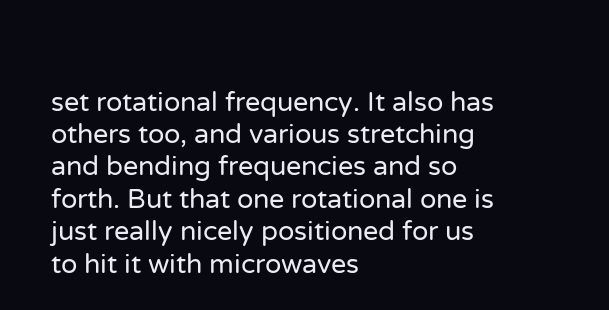set rotational frequency. It also has others too, and various stretching and bending frequencies and so forth. But that one rotational one is just really nicely positioned for us to hit it with microwaves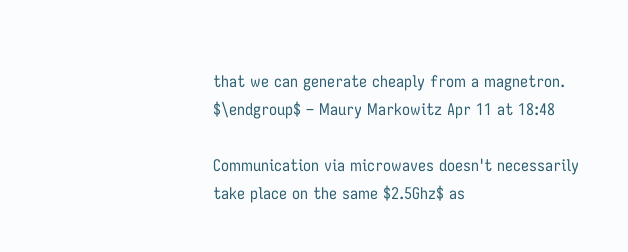that we can generate cheaply from a magnetron. $\endgroup$ – Maury Markowitz Apr 11 at 18:48

Communication via microwaves doesn't necessarily take place on the same $2.5Ghz$ as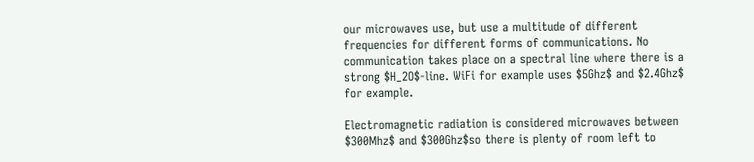our microwaves use, but use a multitude of different frequencies for different forms of communications. No communication takes place on a spectral line where there is a strong $H_2O$-line. WiFi for example uses $5Ghz$ and $2.4Ghz$ for example.

Electromagnetic radiation is considered microwaves between $300Mhz$ and $300Ghz$so there is plenty of room left to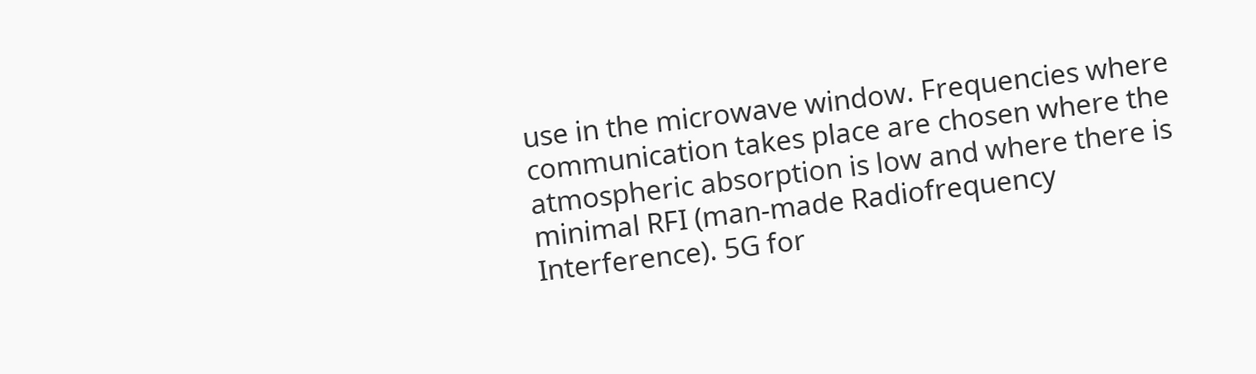use in the microwave window. Frequencies where communication takes place are chosen where the atmospheric absorption is low and where there is minimal RFI (man-made Radiofrequency Interference). 5G for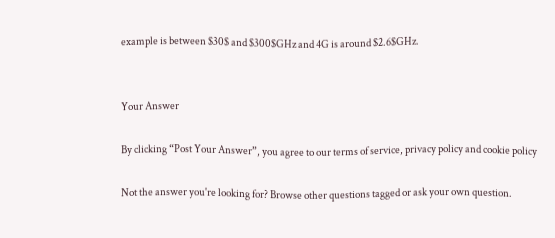example is between $30$ and $300$GHz and 4G is around $2.6$GHz.


Your Answer

By clicking “Post Your Answer”, you agree to our terms of service, privacy policy and cookie policy

Not the answer you're looking for? Browse other questions tagged or ask your own question.